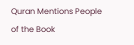Quran Mentions People of the Book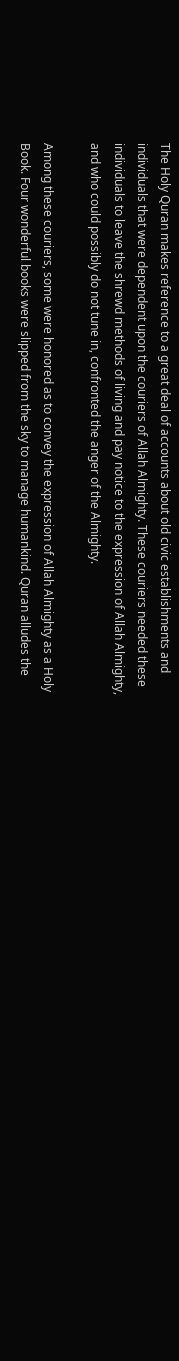The Holy Quran makes reference to a great deal of accounts about old civic establishments and individuals that were dependent upon the couriers of Allah Almighty. These couriers needed these individuals to leave the shrewd methods of living and pay notice to the expression of Allah Almighty, and who could possibly do not tune in, confronted the anger of the Almighty.

Among these couriers, some were honored as to convey the expression of Allah Almighty as a Holy Book. Four wonderful books were slipped from the sky to manage humankind. Quran alludes the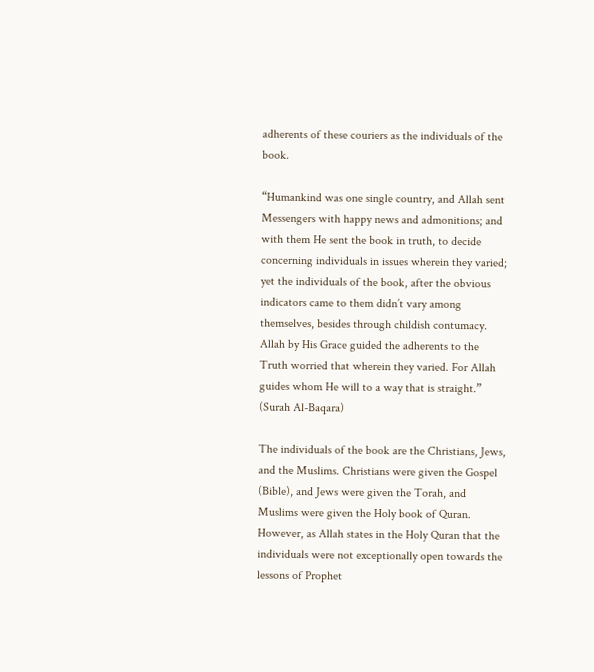adherents of these couriers as the individuals of the book.

“Humankind was one single country, and Allah sent Messengers with happy news and admonitions; and with them He sent the book in truth, to decide concerning individuals in issues wherein they varied; yet the individuals of the book, after the obvious indicators came to them didn’t vary among themselves, besides through childish contumacy. Allah by His Grace guided the adherents to the Truth worried that wherein they varied. For Allah guides whom He will to a way that is straight.” (Surah Al-Baqara)

The individuals of the book are the Christians, Jews, and the Muslims. Christians were given the Gospel (Bible), and Jews were given the Torah, and Muslims were given the Holy book of Quran. However, as Allah states in the Holy Quran that the individuals were not exceptionally open towards the lessons of Prophet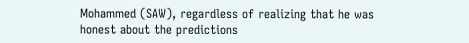Mohammed (SAW), regardless of realizing that he was honest about the predictions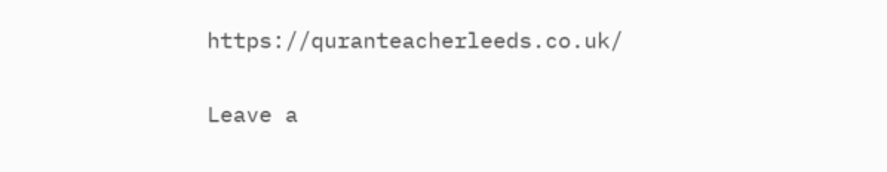https://quranteacherleeds.co.uk/

Leave a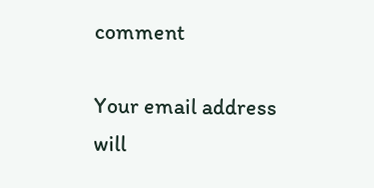comment

Your email address will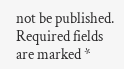not be published. Required fields are marked *